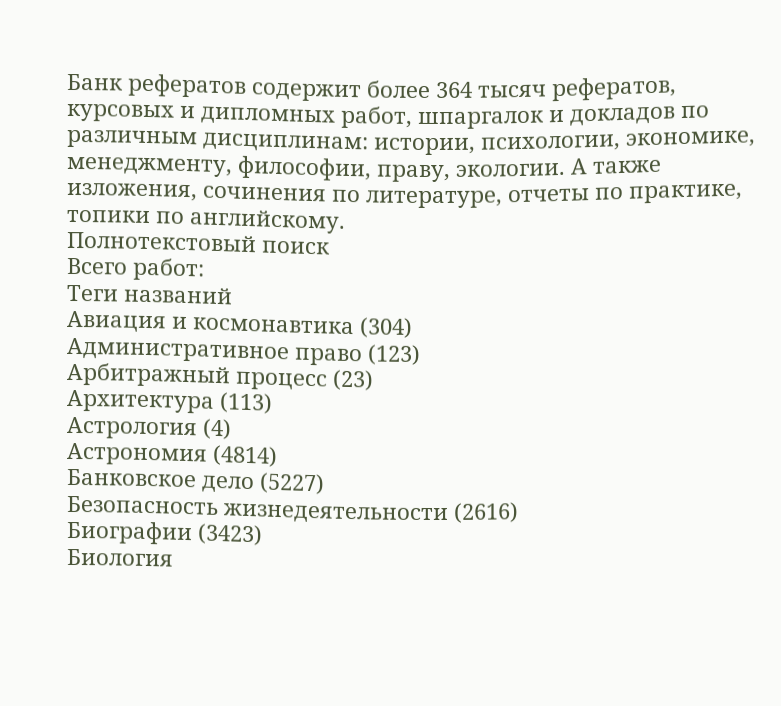Банк рефератов содержит более 364 тысяч рефератов, курсовых и дипломных работ, шпаргалок и докладов по различным дисциплинам: истории, психологии, экономике, менеджменту, философии, праву, экологии. А также изложения, сочинения по литературе, отчеты по практике, топики по английскому.
Полнотекстовый поиск
Всего работ:
Теги названий
Авиация и космонавтика (304)
Административное право (123)
Арбитражный процесс (23)
Архитектура (113)
Астрология (4)
Астрономия (4814)
Банковское дело (5227)
Безопасность жизнедеятельности (2616)
Биографии (3423)
Биология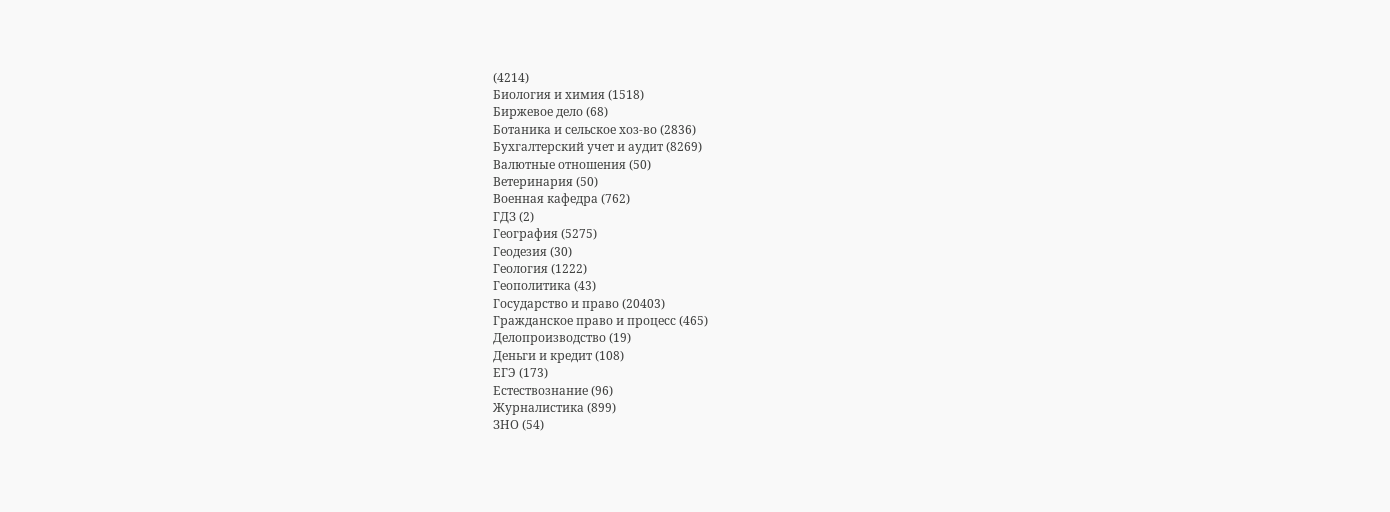(4214)
Биология и химия (1518)
Биржевое дело (68)
Ботаника и сельское хоз-во (2836)
Бухгалтерский учет и аудит (8269)
Валютные отношения (50)
Ветеринария (50)
Военная кафедра (762)
ГДЗ (2)
География (5275)
Геодезия (30)
Геология (1222)
Геополитика (43)
Государство и право (20403)
Гражданское право и процесс (465)
Делопроизводство (19)
Деньги и кредит (108)
ЕГЭ (173)
Естествознание (96)
Журналистика (899)
ЗНО (54)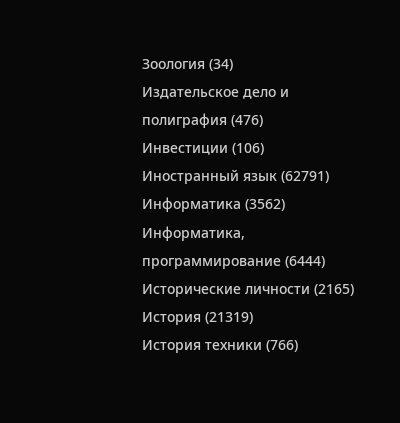Зоология (34)
Издательское дело и полиграфия (476)
Инвестиции (106)
Иностранный язык (62791)
Информатика (3562)
Информатика, программирование (6444)
Исторические личности (2165)
История (21319)
История техники (766)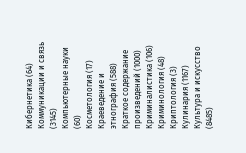Кибернетика (64)
Коммуникации и связь (3145)
Компьютерные науки (60)
Косметология (17)
Краеведение и этнография (588)
Краткое содержание произведений (1000)
Криминалистика (106)
Криминология (48)
Криптология (3)
Кулинария (1167)
Культура и искусство (8485)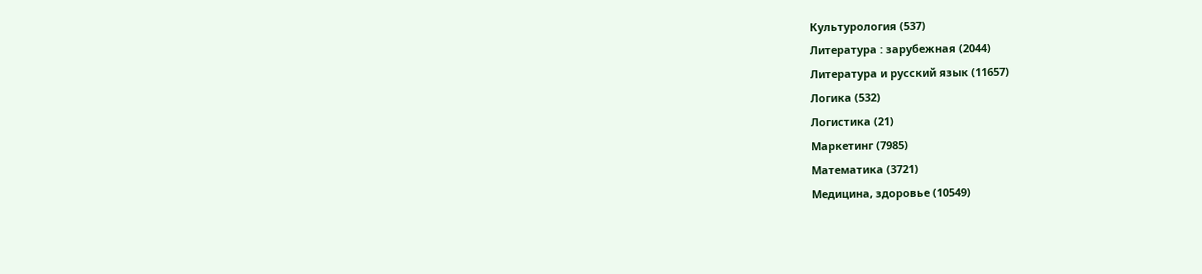Культурология (537)
Литература : зарубежная (2044)
Литература и русский язык (11657)
Логика (532)
Логистика (21)
Маркетинг (7985)
Математика (3721)
Медицина, здоровье (10549)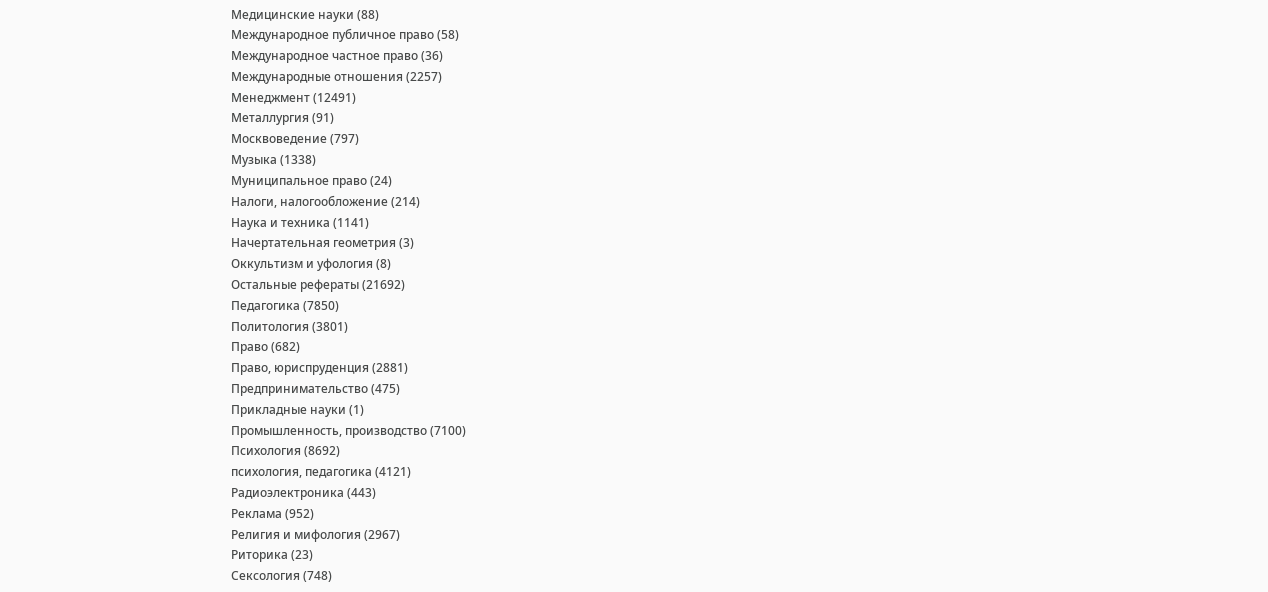Медицинские науки (88)
Международное публичное право (58)
Международное частное право (36)
Международные отношения (2257)
Менеджмент (12491)
Металлургия (91)
Москвоведение (797)
Музыка (1338)
Муниципальное право (24)
Налоги, налогообложение (214)
Наука и техника (1141)
Начертательная геометрия (3)
Оккультизм и уфология (8)
Остальные рефераты (21692)
Педагогика (7850)
Политология (3801)
Право (682)
Право, юриспруденция (2881)
Предпринимательство (475)
Прикладные науки (1)
Промышленность, производство (7100)
Психология (8692)
психология, педагогика (4121)
Радиоэлектроника (443)
Реклама (952)
Религия и мифология (2967)
Риторика (23)
Сексология (748)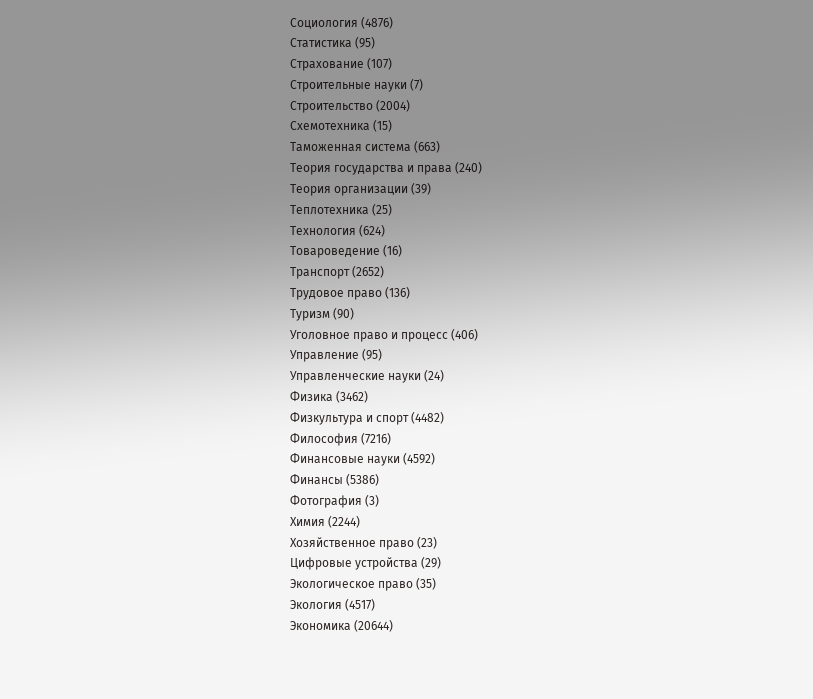Социология (4876)
Статистика (95)
Страхование (107)
Строительные науки (7)
Строительство (2004)
Схемотехника (15)
Таможенная система (663)
Теория государства и права (240)
Теория организации (39)
Теплотехника (25)
Технология (624)
Товароведение (16)
Транспорт (2652)
Трудовое право (136)
Туризм (90)
Уголовное право и процесс (406)
Управление (95)
Управленческие науки (24)
Физика (3462)
Физкультура и спорт (4482)
Философия (7216)
Финансовые науки (4592)
Финансы (5386)
Фотография (3)
Химия (2244)
Хозяйственное право (23)
Цифровые устройства (29)
Экологическое право (35)
Экология (4517)
Экономика (20644)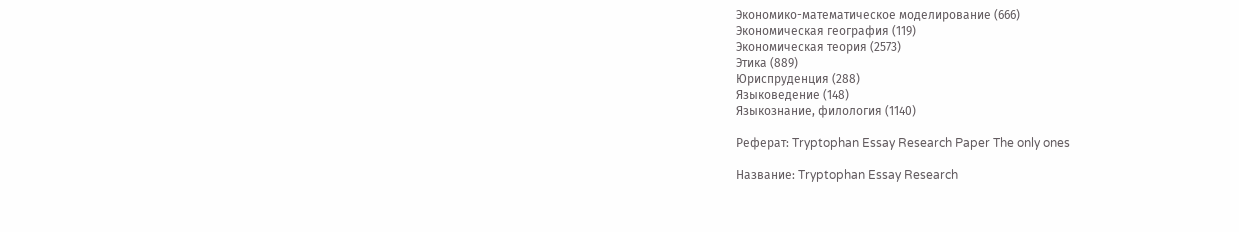Экономико-математическое моделирование (666)
Экономическая география (119)
Экономическая теория (2573)
Этика (889)
Юриспруденция (288)
Языковедение (148)
Языкознание, филология (1140)

Реферат: Tryptophan Essay Research Paper The only ones

Название: Tryptophan Essay Research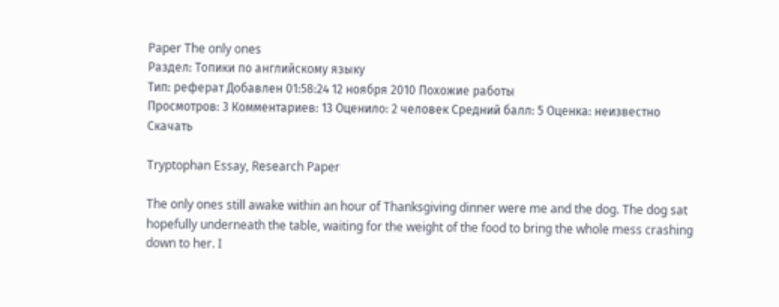Paper The only ones
Раздел: Топики по английскому языку
Тип: реферат Добавлен 01:58:24 12 ноября 2010 Похожие работы
Просмотров: 3 Комментариев: 13 Оценило: 2 человек Средний балл: 5 Оценка: неизвестно     Скачать

Tryptophan Essay, Research Paper

The only ones still awake within an hour of Thanksgiving dinner were me and the dog. The dog sat hopefully underneath the table, waiting for the weight of the food to bring the whole mess crashing down to her. I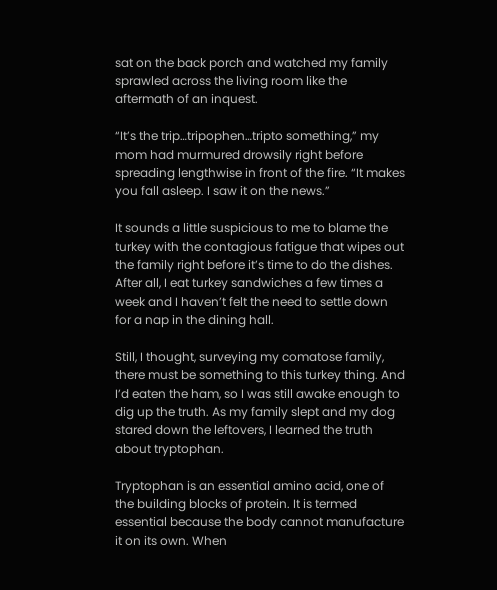sat on the back porch and watched my family sprawled across the living room like the aftermath of an inquest.

“It’s the trip…tripophen…tripto something,” my mom had murmured drowsily right before spreading lengthwise in front of the fire. “It makes you fall asleep. I saw it on the news.”

It sounds a little suspicious to me to blame the turkey with the contagious fatigue that wipes out the family right before it’s time to do the dishes. After all, I eat turkey sandwiches a few times a week and I haven’t felt the need to settle down for a nap in the dining hall.

Still, I thought, surveying my comatose family, there must be something to this turkey thing. And I’d eaten the ham, so I was still awake enough to dig up the truth. As my family slept and my dog stared down the leftovers, I learned the truth about tryptophan.

Tryptophan is an essential amino acid, one of the building blocks of protein. It is termed essential because the body cannot manufacture it on its own. When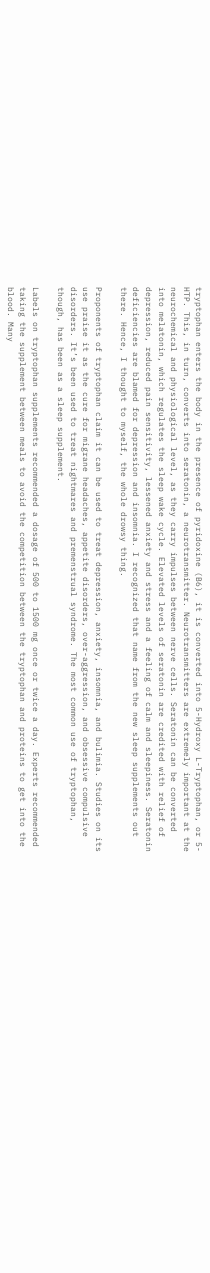tryptophan enters the body in the presence of pyridoxine (B6), it is converted into 5-Hydroxy L-Tryptophan, or 5-HTP. This, in turn, converts into seratonin, a neurotransmitter. Neurotransmitters are extremely important at the neurochemical and physiological level, as they carry impulses between nerve cells. Seratonin can be converted into melatonin, which regulates the sleep wake cycle. Elevated levels of seratonin are credited with relief of depression, reduced pain sensitivity, lessened anxiety and stress and a feeling of calm and sleepiness. Seratonin deficiencies are blamed for depression and insomnia. I recognized that name from the new sleep supplements out there. Hence, I thought to myself, the whole drowsy thing.

Proponents of tryptophan claim it can be used to treat depression, anxiety, insomnia, and bulimia. Studies on its use praise it as the cure for migrane headaches, appetite disorders, over-aggression, and obsessive compulsive disorders. It’s been used to treat nightmares and premenstrual syndrome. The most common use of tryptophan, though, has been as a sleep supplement.

Labels on tryptophan supplements recommended a dosage of 500 to 1500 mg once or twice a day. Experts recommended taking the supplement between meals to avoid the competition between the tryptophan and proteins to get into the blood. Many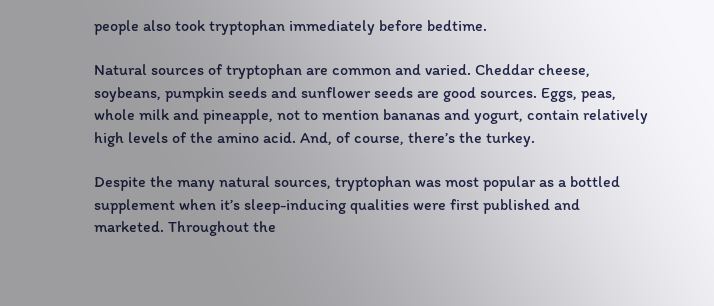people also took tryptophan immediately before bedtime.

Natural sources of tryptophan are common and varied. Cheddar cheese, soybeans, pumpkin seeds and sunflower seeds are good sources. Eggs, peas, whole milk and pineapple, not to mention bananas and yogurt, contain relatively high levels of the amino acid. And, of course, there’s the turkey.

Despite the many natural sources, tryptophan was most popular as a bottled supplement when it’s sleep-inducing qualities were first published and marketed. Throughout the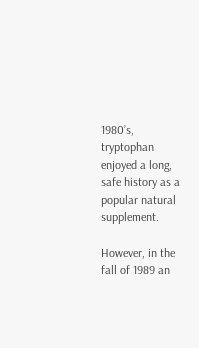1980’s, tryptophan enjoyed a long, safe history as a popular natural supplement.

However, in the fall of 1989 an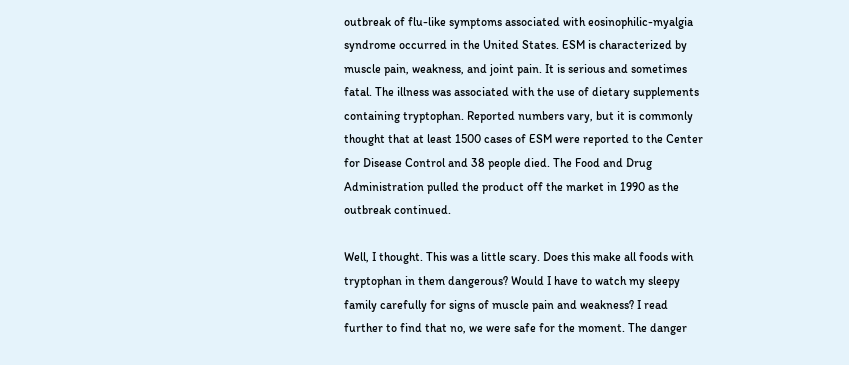outbreak of flu-like symptoms associated with eosinophilic-myalgia syndrome occurred in the United States. ESM is characterized by muscle pain, weakness, and joint pain. It is serious and sometimes fatal. The illness was associated with the use of dietary supplements containing tryptophan. Reported numbers vary, but it is commonly thought that at least 1500 cases of ESM were reported to the Center for Disease Control and 38 people died. The Food and Drug Administration pulled the product off the market in 1990 as the outbreak continued.

Well, I thought. This was a little scary. Does this make all foods with tryptophan in them dangerous? Would I have to watch my sleepy family carefully for signs of muscle pain and weakness? I read further to find that no, we were safe for the moment. The danger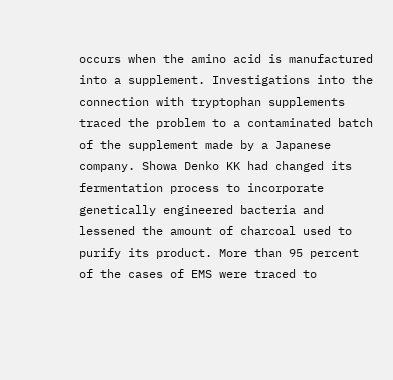occurs when the amino acid is manufactured into a supplement. Investigations into the connection with tryptophan supplements traced the problem to a contaminated batch of the supplement made by a Japanese company. Showa Denko KK had changed its fermentation process to incorporate genetically engineered bacteria and lessened the amount of charcoal used to purify its product. More than 95 percent of the cases of EMS were traced to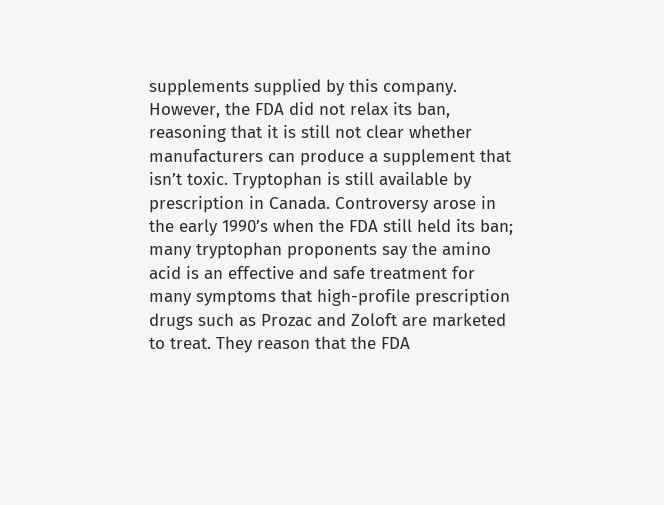supplements supplied by this company. However, the FDA did not relax its ban, reasoning that it is still not clear whether manufacturers can produce a supplement that isn’t toxic. Tryptophan is still available by prescription in Canada. Controversy arose in the early 1990’s when the FDA still held its ban; many tryptophan proponents say the amino acid is an effective and safe treatment for many symptoms that high-profile prescription drugs such as Prozac and Zoloft are marketed to treat. They reason that the FDA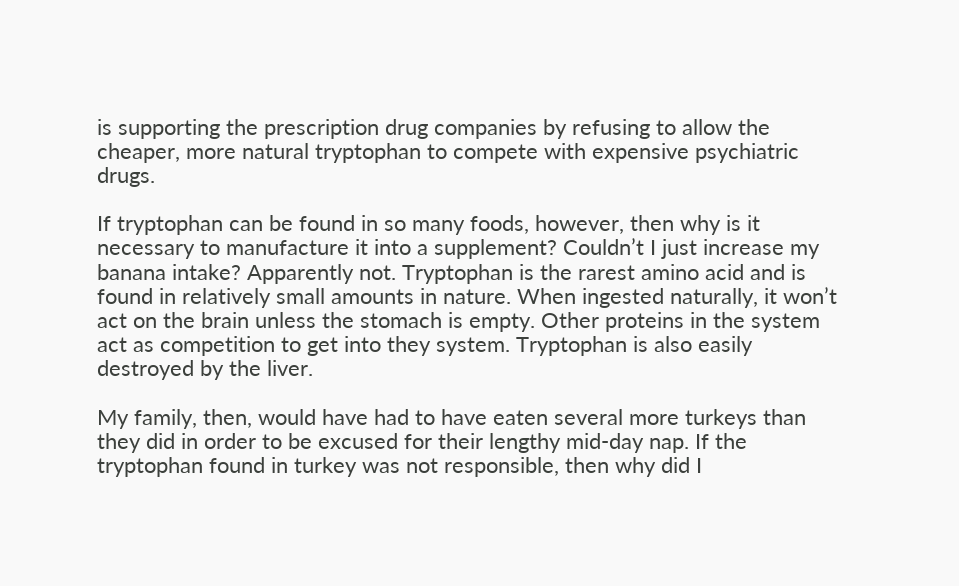is supporting the prescription drug companies by refusing to allow the cheaper, more natural tryptophan to compete with expensive psychiatric drugs.

If tryptophan can be found in so many foods, however, then why is it necessary to manufacture it into a supplement? Couldn’t I just increase my banana intake? Apparently not. Tryptophan is the rarest amino acid and is found in relatively small amounts in nature. When ingested naturally, it won’t act on the brain unless the stomach is empty. Other proteins in the system act as competition to get into they system. Tryptophan is also easily destroyed by the liver.

My family, then, would have had to have eaten several more turkeys than they did in order to be excused for their lengthy mid-day nap. If the tryptophan found in turkey was not responsible, then why did I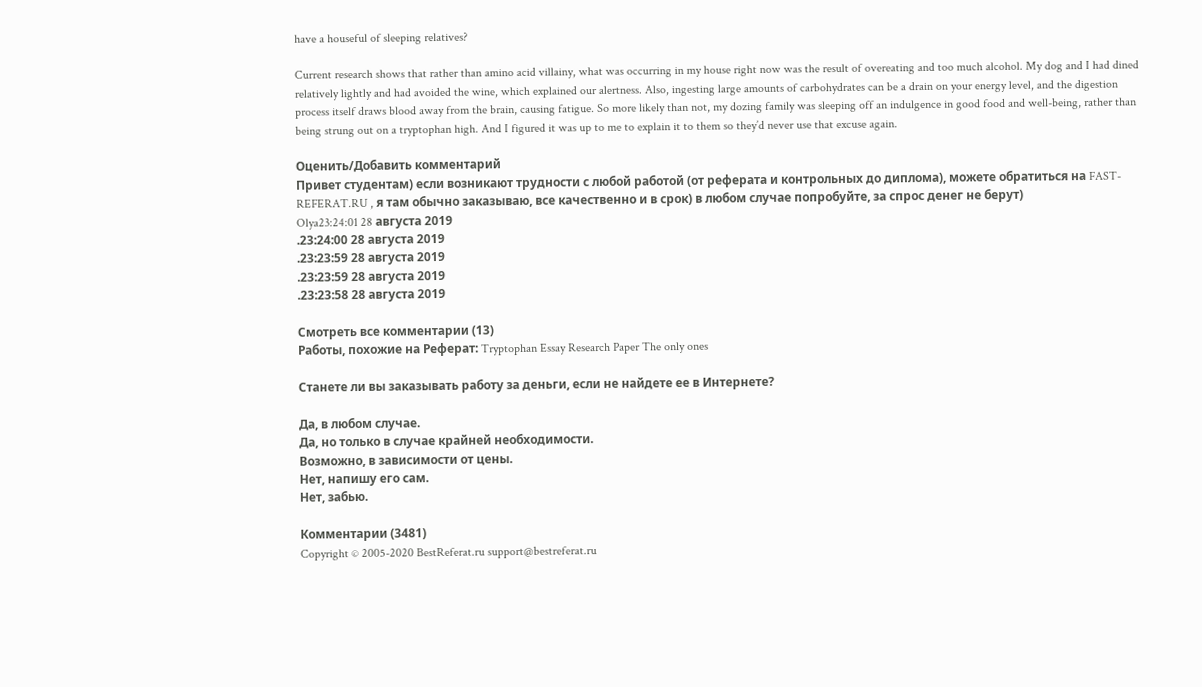have a houseful of sleeping relatives?

Current research shows that rather than amino acid villainy, what was occurring in my house right now was the result of overeating and too much alcohol. My dog and I had dined relatively lightly and had avoided the wine, which explained our alertness. Also, ingesting large amounts of carbohydrates can be a drain on your energy level, and the digestion process itself draws blood away from the brain, causing fatigue. So more likely than not, my dozing family was sleeping off an indulgence in good food and well-being, rather than being strung out on a tryptophan high. And I figured it was up to me to explain it to them so they’d never use that excuse again.

Оценить/Добавить комментарий
Привет студентам) если возникают трудности с любой работой (от реферата и контрольных до диплома), можете обратиться на FAST-REFERAT.RU , я там обычно заказываю, все качественно и в срок) в любом случае попробуйте, за спрос денег не берут)
Olya23:24:01 28 августа 2019
.23:24:00 28 августа 2019
.23:23:59 28 августа 2019
.23:23:59 28 августа 2019
.23:23:58 28 августа 2019

Смотреть все комментарии (13)
Работы, похожие на Реферат: Tryptophan Essay Research Paper The only ones

Станете ли вы заказывать работу за деньги, если не найдете ее в Интернете?

Да, в любом случае.
Да, но только в случае крайней необходимости.
Возможно, в зависимости от цены.
Нет, напишу его сам.
Нет, забью.

Комментарии (3481)
Copyright © 2005-2020 BestReferat.ru support@bestreferat.ru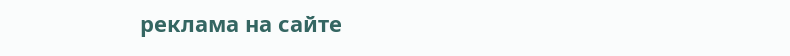реклама на сайте